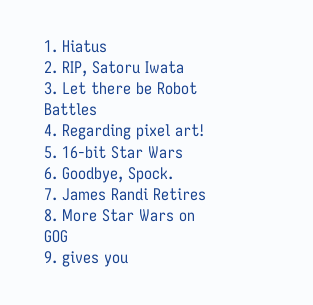1. Hiatus
2. RIP, Satoru Iwata
3. Let there be Robot Battles
4. Regarding pixel art!
5. 16-bit Star Wars
6. Goodbye, Spock.
7. James Randi Retires
8. More Star Wars on GOG
9. gives you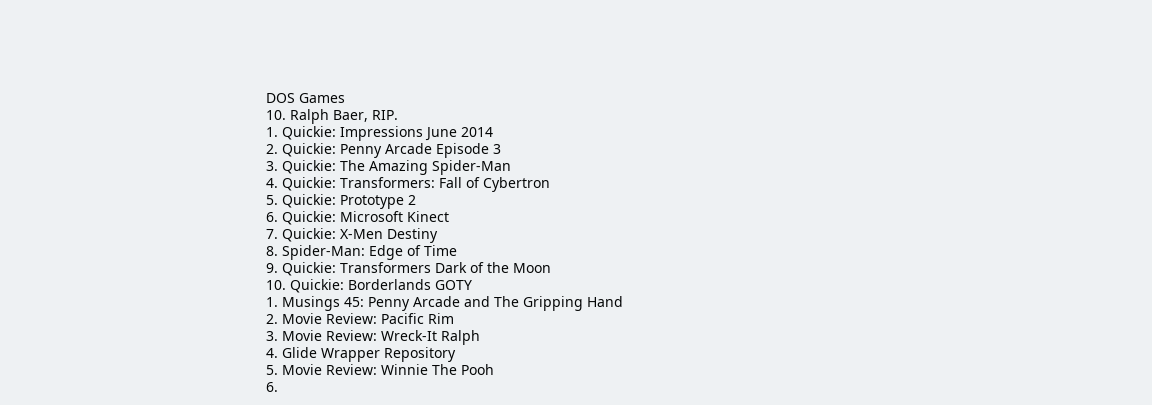DOS Games
10. Ralph Baer, RIP.
1. Quickie: Impressions June 2014
2. Quickie: Penny Arcade Episode 3
3. Quickie: The Amazing Spider-Man
4. Quickie: Transformers: Fall of Cybertron
5. Quickie: Prototype 2
6. Quickie: Microsoft Kinect
7. Quickie: X-Men Destiny
8. Spider-Man: Edge of Time
9. Quickie: Transformers Dark of the Moon
10. Quickie: Borderlands GOTY
1. Musings 45: Penny Arcade and The Gripping Hand
2. Movie Review: Pacific Rim
3. Movie Review: Wreck-It Ralph
4. Glide Wrapper Repository
5. Movie Review: Winnie The Pooh
6.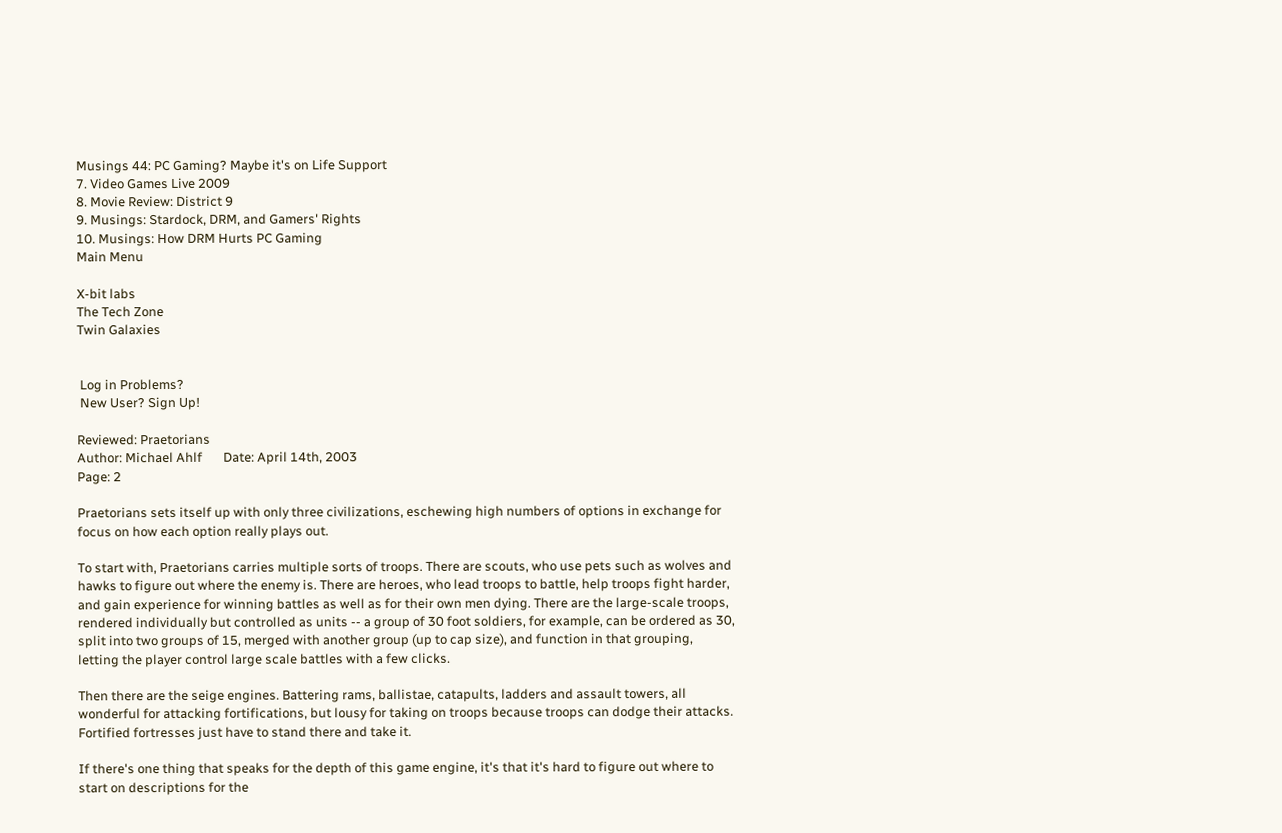Musings 44: PC Gaming? Maybe it's on Life Support
7. Video Games Live 2009
8. Movie Review: District 9
9. Musings: Stardock, DRM, and Gamers' Rights
10. Musings: How DRM Hurts PC Gaming
Main Menu

X-bit labs
The Tech Zone
Twin Galaxies


 Log in Problems?
 New User? Sign Up!

Reviewed: Praetorians
Author: Michael Ahlf       Date: April 14th, 2003
Page: 2

Praetorians sets itself up with only three civilizations, eschewing high numbers of options in exchange for focus on how each option really plays out.

To start with, Praetorians carries multiple sorts of troops. There are scouts, who use pets such as wolves and hawks to figure out where the enemy is. There are heroes, who lead troops to battle, help troops fight harder, and gain experience for winning battles as well as for their own men dying. There are the large-scale troops, rendered individually but controlled as units -- a group of 30 foot soldiers, for example, can be ordered as 30, split into two groups of 15, merged with another group (up to cap size), and function in that grouping, letting the player control large scale battles with a few clicks.

Then there are the seige engines. Battering rams, ballistae, catapults, ladders and assault towers, all wonderful for attacking fortifications, but lousy for taking on troops because troops can dodge their attacks. Fortified fortresses just have to stand there and take it.

If there's one thing that speaks for the depth of this game engine, it's that it's hard to figure out where to start on descriptions for the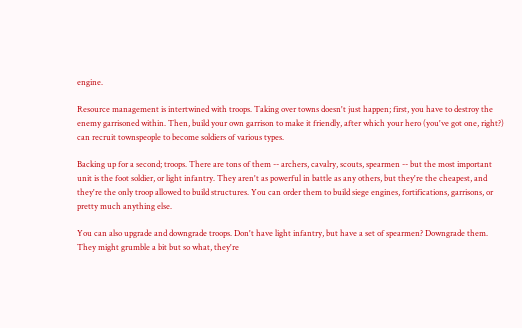engine.

Resource management is intertwined with troops. Taking over towns doesn't just happen; first, you have to destroy the enemy garrisoned within. Then, build your own garrison to make it friendly, after which your hero (you've got one, right?) can recruit townspeople to become soldiers of various types.

Backing up for a second; troops. There are tons of them -- archers, cavalry, scouts, spearmen -- but the most important unit is the foot soldier, or light infantry. They aren't as powerful in battle as any others, but they're the cheapest, and they're the only troop allowed to build structures. You can order them to build siege engines, fortifications, garrisons, or pretty much anything else.

You can also upgrade and downgrade troops. Don't have light infantry, but have a set of spearmen? Downgrade them. They might grumble a bit but so what, they're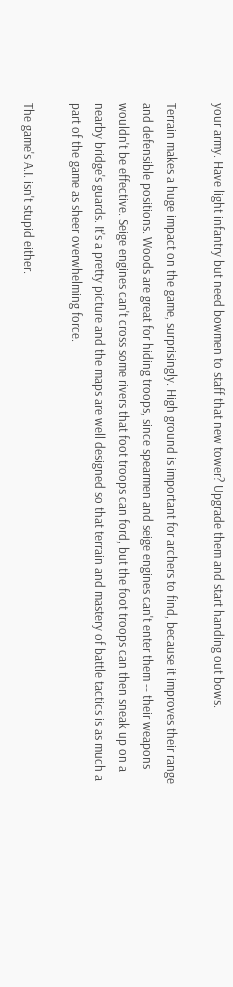your army. Have light infantry but need bowmen to staff that new tower? Upgrade them and start handing out bows.

Terrain makes a huge impact on the game, surprisingly. High ground is important for archers to find, because it improves their range and defensible positions. Woods are great for hiding troops, since spearmen and seige engines can't enter them -- their weapons wouldn't be effective. Seige engines can't cross some rivers that foot troops can ford, but the foot troops can then sneak up on a nearby bridge's guards. It's a pretty picture and the maps are well designed so that terrain and mastery of battle tactics is as much a part of the game as sheer overwhelming force.

The game's A.I. isn't stupid either.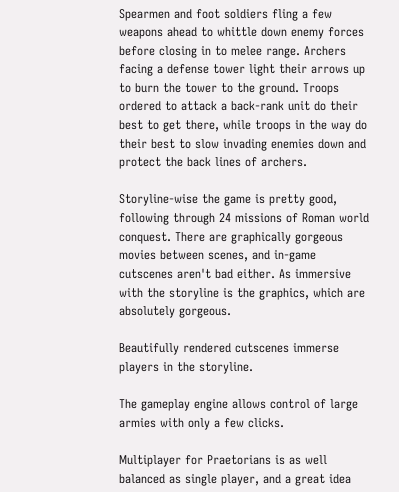Spearmen and foot soldiers fling a few weapons ahead to whittle down enemy forces before closing in to melee range. Archers facing a defense tower light their arrows up to burn the tower to the ground. Troops ordered to attack a back-rank unit do their best to get there, while troops in the way do their best to slow invading enemies down and protect the back lines of archers.

Storyline-wise the game is pretty good, following through 24 missions of Roman world conquest. There are graphically gorgeous movies between scenes, and in-game cutscenes aren't bad either. As immersive with the storyline is the graphics, which are absolutely gorgeous.

Beautifully rendered cutscenes immerse players in the storyline.

The gameplay engine allows control of large armies with only a few clicks.

Multiplayer for Praetorians is as well balanced as single player, and a great idea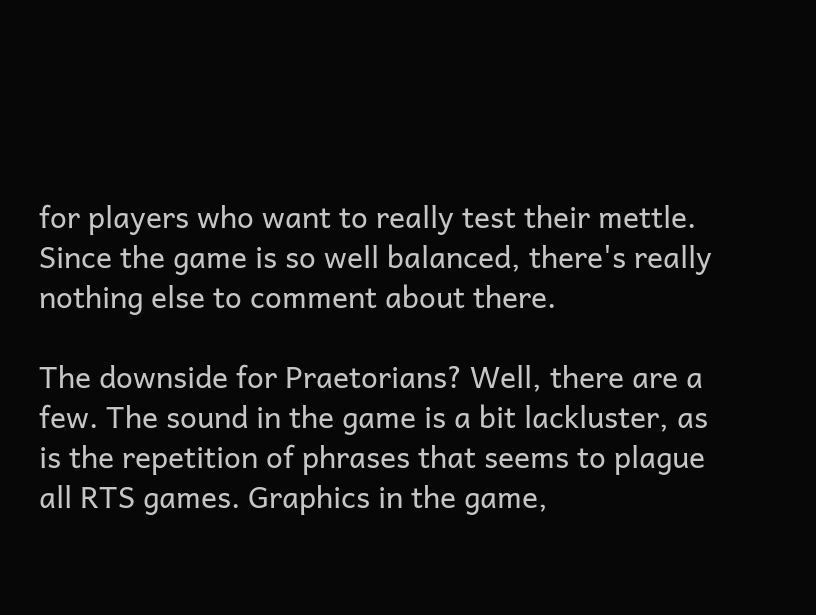for players who want to really test their mettle. Since the game is so well balanced, there's really nothing else to comment about there.

The downside for Praetorians? Well, there are a few. The sound in the game is a bit lackluster, as is the repetition of phrases that seems to plague all RTS games. Graphics in the game,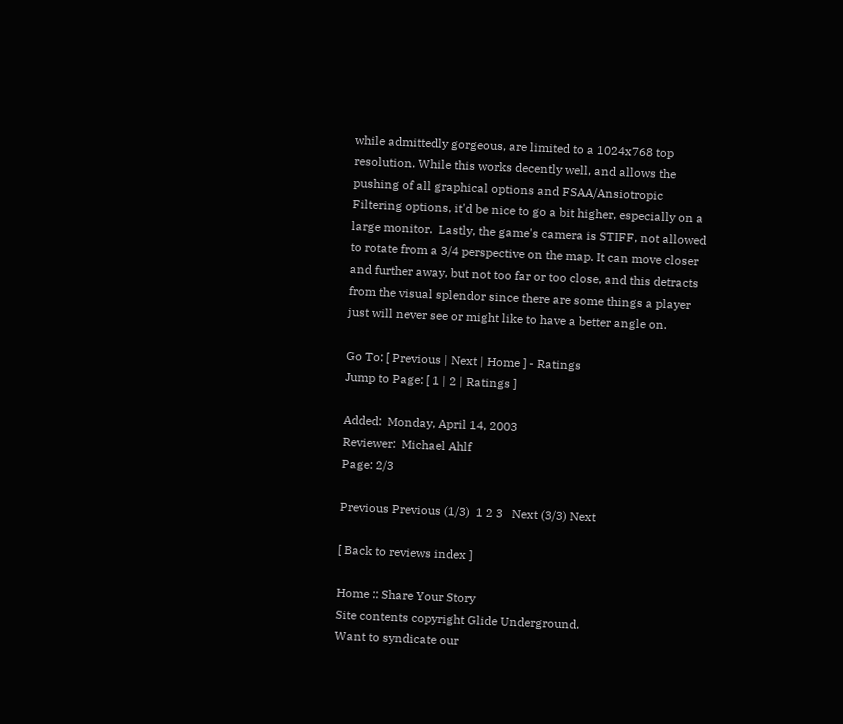while admittedly gorgeous, are limited to a 1024x768 top resolution. While this works decently well, and allows the pushing of all graphical options and FSAA/Ansiotropic Filtering options, it'd be nice to go a bit higher, especially on a large monitor.  Lastly, the game's camera is STIFF, not allowed to rotate from a 3/4 perspective on the map. It can move closer and further away, but not too far or too close, and this detracts from the visual splendor since there are some things a player just will never see or might like to have a better angle on.

Go To: [ Previous | Next | Home ] - Ratings
Jump to Page: [ 1 | 2 | Ratings ]

Added:  Monday, April 14, 2003
Reviewer:  Michael Ahlf
Page: 2/3

Previous Previous (1/3)  1 2 3   Next (3/3) Next

[ Back to reviews index ]

Home :: Share Your Story
Site contents copyright Glide Underground.
Want to syndicate our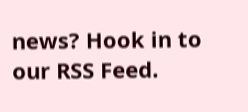news? Hook in to our RSS Feed.